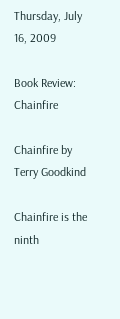Thursday, July 16, 2009

Book Review: Chainfire

Chainfire by Terry Goodkind

Chainfire is the ninth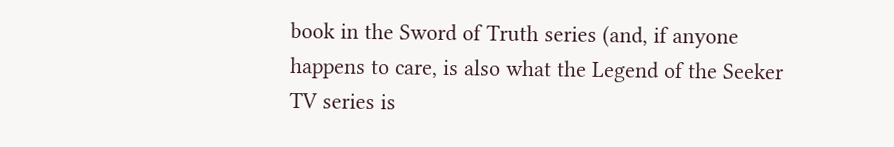book in the Sword of Truth series (and, if anyone happens to care, is also what the Legend of the Seeker TV series is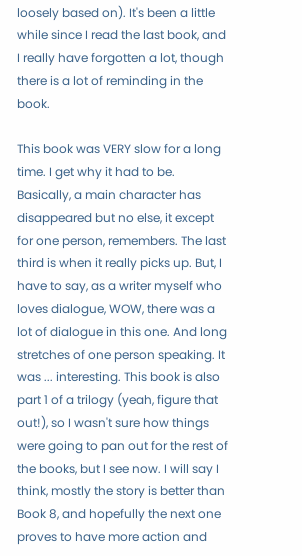loosely based on). It's been a little while since I read the last book, and I really have forgotten a lot, though there is a lot of reminding in the book.

This book was VERY slow for a long time. I get why it had to be. Basically, a main character has disappeared but no else, it except for one person, remembers. The last third is when it really picks up. But, I have to say, as a writer myself who loves dialogue, WOW, there was a lot of dialogue in this one. And long stretches of one person speaking. It was ... interesting. This book is also part 1 of a trilogy (yeah, figure that out!), so I wasn't sure how things were going to pan out for the rest of the books, but I see now. I will say I think, mostly the story is better than Book 8, and hopefully the next one proves to have more action and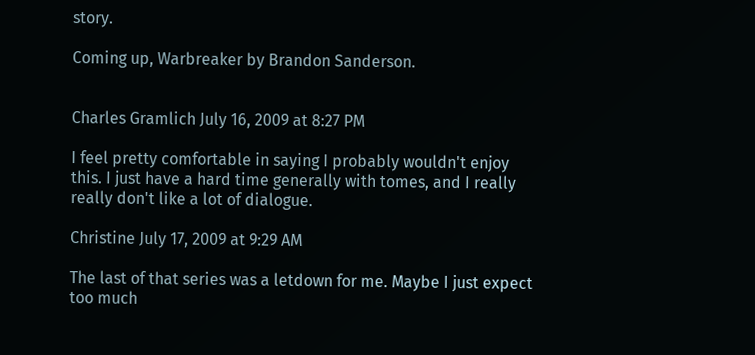story.

Coming up, Warbreaker by Brandon Sanderson.


Charles Gramlich July 16, 2009 at 8:27 PM

I feel pretty comfortable in saying I probably wouldn't enjoy this. I just have a hard time generally with tomes, and I really really don't like a lot of dialogue.

Christine July 17, 2009 at 9:29 AM

The last of that series was a letdown for me. Maybe I just expect too much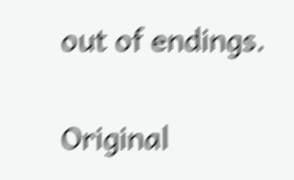out of endings.

Original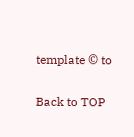template © to

Back to TOP